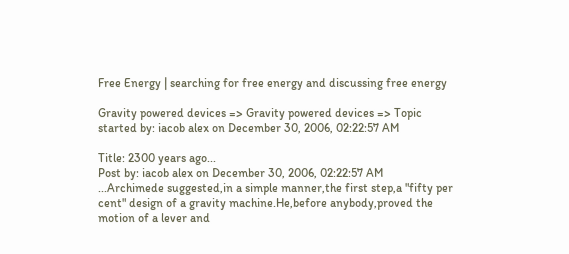Free Energy | searching for free energy and discussing free energy

Gravity powered devices => Gravity powered devices => Topic started by: iacob alex on December 30, 2006, 02:22:57 AM

Title: 2300 years ago...
Post by: iacob alex on December 30, 2006, 02:22:57 AM
...Archimede suggested,in a simple manner,the first step,a "fifty per cent" design of a gravity machine.He,before anybody,proved the motion of a lever and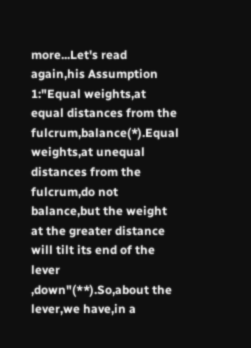more...Let's read again,his Assumption 1:"Equal weights,at equal distances from the fulcrum,balance(*).Equal weights,at unequal distances from the fulcrum,do not balance,but the weight at the greater distance will tilt its end of the lever ,down"(**).So,about the lever,we have,in a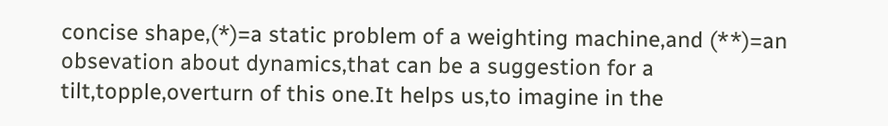concise shape,(*)=a static problem of a weighting machine,and (**)=an obsevation about dynamics,that can be a suggestion for a tilt,topple,overturn of this one.It helps us,to imagine in the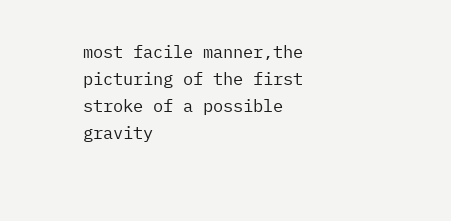most facile manner,the picturing of the first stroke of a possible gravity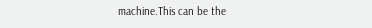machine.This can be the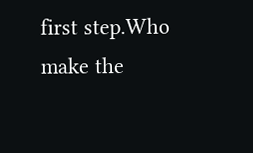first step.Who make the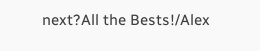next?All the Bests!/Alex